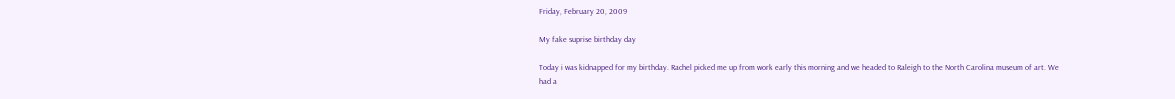Friday, February 20, 2009

My fake suprise birthday day

Today i was kidnapped for my birthday. Rachel picked me up from work early this morning and we headed to Raleigh to the North Carolina museum of art. We had a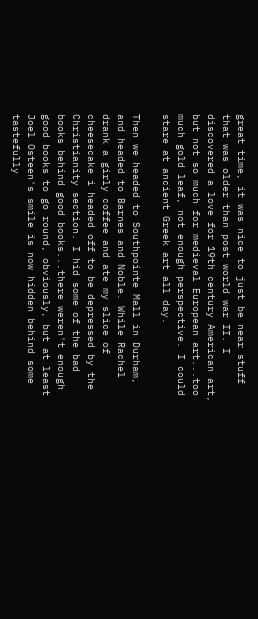great time, it was nice to just be near stuff that was older than post world war II. I discovered a love for 19th century American art, but not so much for medieval European art...too much gold leaf, not enough perspective. I could stare at ancient Greek art all day.

Then we headed to Southpointe Mall in Durham, and headed to Barnes and Noble. While Rachel drank a girly coffee and ate my slice of cheesecake i headed off to be depressed by the Christianity section. I hid some of the bad books behind good books...there weren't enough good books to go round, obviously, but at least Joel Osteen's smile is now hidden behind some tastefully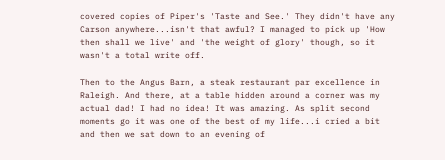covered copies of Piper's 'Taste and See.' They didn't have any Carson anywhere...isn't that awful? I managed to pick up 'How then shall we live' and 'the weight of glory' though, so it wasn't a total write off.

Then to the Angus Barn, a steak restaurant par excellence in Raleigh. And there, at a table hidden around a corner was my actual dad! I had no idea! It was amazing. As split second moments go it was one of the best of my life...i cried a bit and then we sat down to an evening of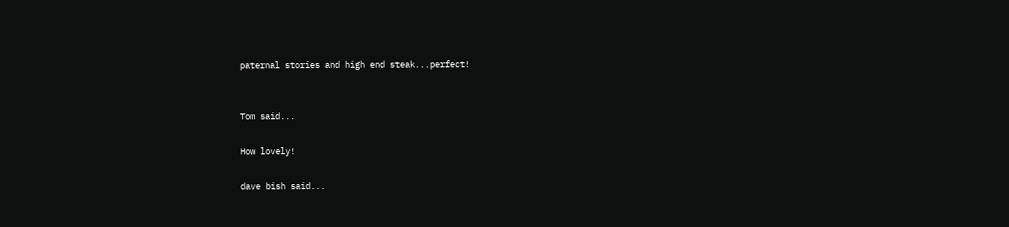paternal stories and high end steak...perfect!


Tom said...

How lovely!

dave bish said...